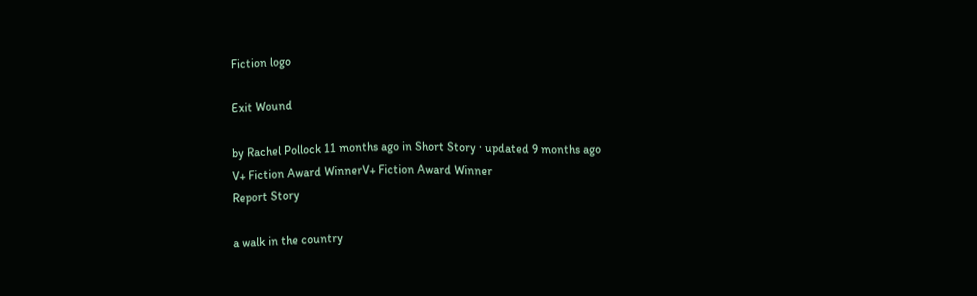Fiction logo

Exit Wound

by Rachel Pollock 11 months ago in Short Story · updated 9 months ago
V+ Fiction Award WinnerV+ Fiction Award Winner
Report Story

a walk in the country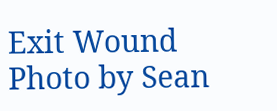Exit Wound
Photo by Sean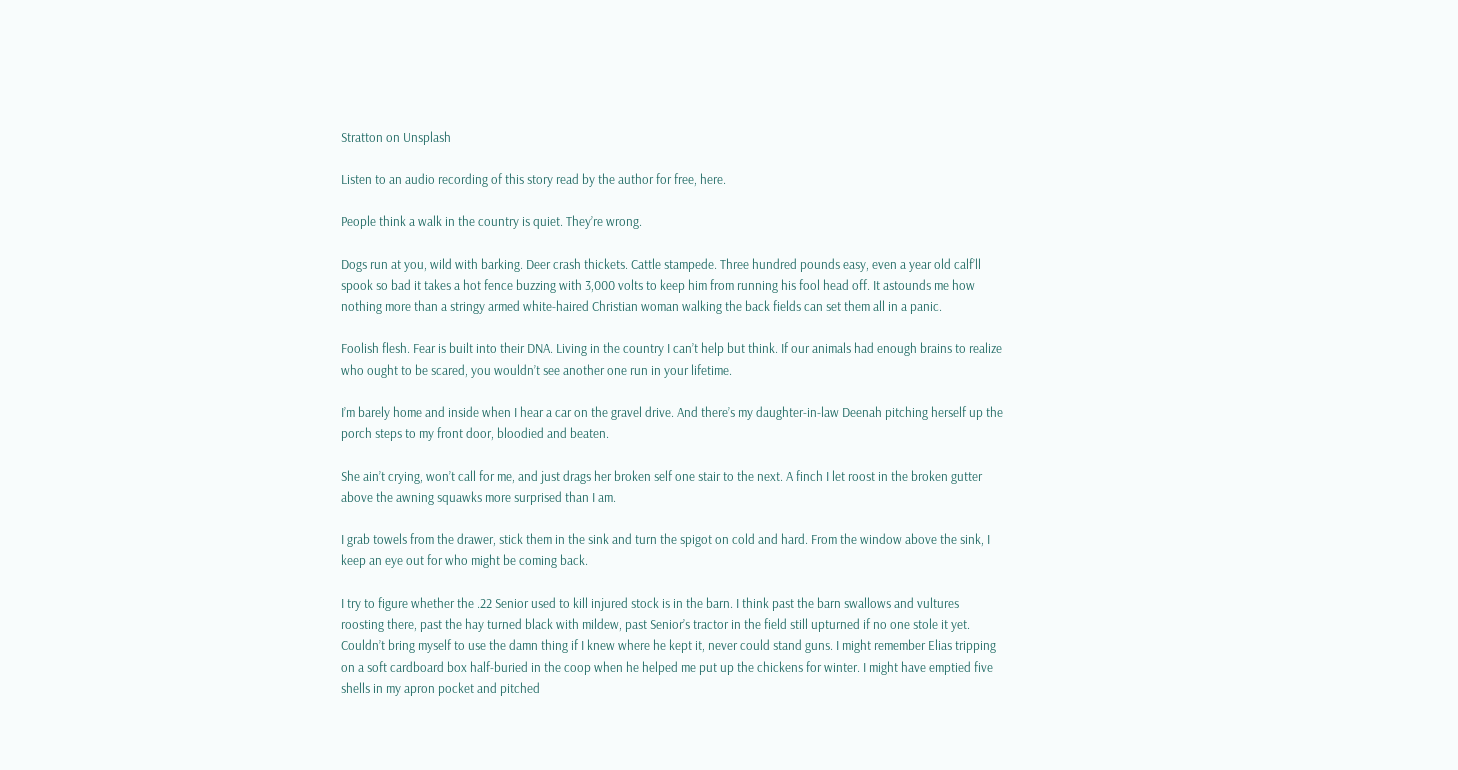Stratton on Unsplash

Listen to an audio recording of this story read by the author for free, here.

People think a walk in the country is quiet. They’re wrong.

Dogs run at you, wild with barking. Deer crash thickets. Cattle stampede. Three hundred pounds easy, even a year old calf’ll spook so bad it takes a hot fence buzzing with 3,000 volts to keep him from running his fool head off. It astounds me how nothing more than a stringy armed white-haired Christian woman walking the back fields can set them all in a panic.

Foolish flesh. Fear is built into their DNA. Living in the country I can’t help but think. If our animals had enough brains to realize who ought to be scared, you wouldn’t see another one run in your lifetime.

I’m barely home and inside when I hear a car on the gravel drive. And there’s my daughter-in-law Deenah pitching herself up the porch steps to my front door, bloodied and beaten.

She ain’t crying, won’t call for me, and just drags her broken self one stair to the next. A finch I let roost in the broken gutter above the awning squawks more surprised than I am.

I grab towels from the drawer, stick them in the sink and turn the spigot on cold and hard. From the window above the sink, I keep an eye out for who might be coming back.

I try to figure whether the .22 Senior used to kill injured stock is in the barn. I think past the barn swallows and vultures roosting there, past the hay turned black with mildew, past Senior’s tractor in the field still upturned if no one stole it yet. Couldn’t bring myself to use the damn thing if I knew where he kept it, never could stand guns. I might remember Elias tripping on a soft cardboard box half-buried in the coop when he helped me put up the chickens for winter. I might have emptied five shells in my apron pocket and pitched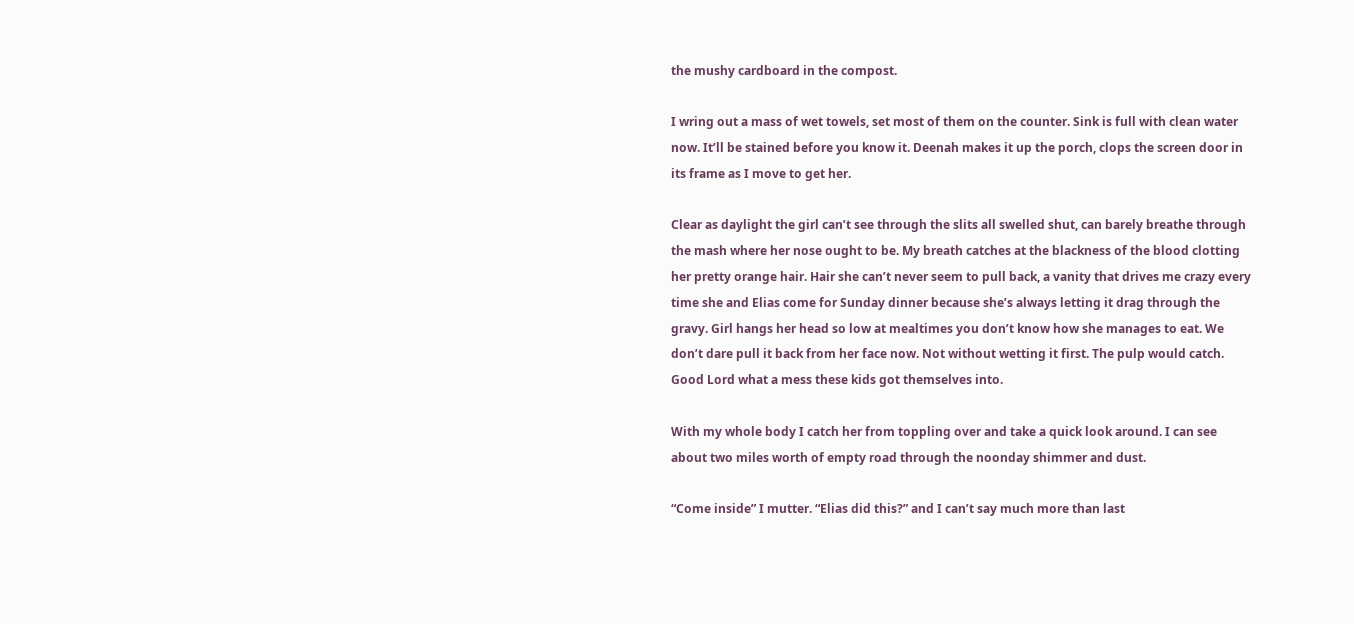the mushy cardboard in the compost.

I wring out a mass of wet towels, set most of them on the counter. Sink is full with clean water now. It’ll be stained before you know it. Deenah makes it up the porch, clops the screen door in its frame as I move to get her.

Clear as daylight the girl can’t see through the slits all swelled shut, can barely breathe through the mash where her nose ought to be. My breath catches at the blackness of the blood clotting her pretty orange hair. Hair she can’t never seem to pull back, a vanity that drives me crazy every time she and Elias come for Sunday dinner because she’s always letting it drag through the gravy. Girl hangs her head so low at mealtimes you don’t know how she manages to eat. We don’t dare pull it back from her face now. Not without wetting it first. The pulp would catch. Good Lord what a mess these kids got themselves into.

With my whole body I catch her from toppling over and take a quick look around. I can see about two miles worth of empty road through the noonday shimmer and dust.

“Come inside” I mutter. “Elias did this?” and I can’t say much more than last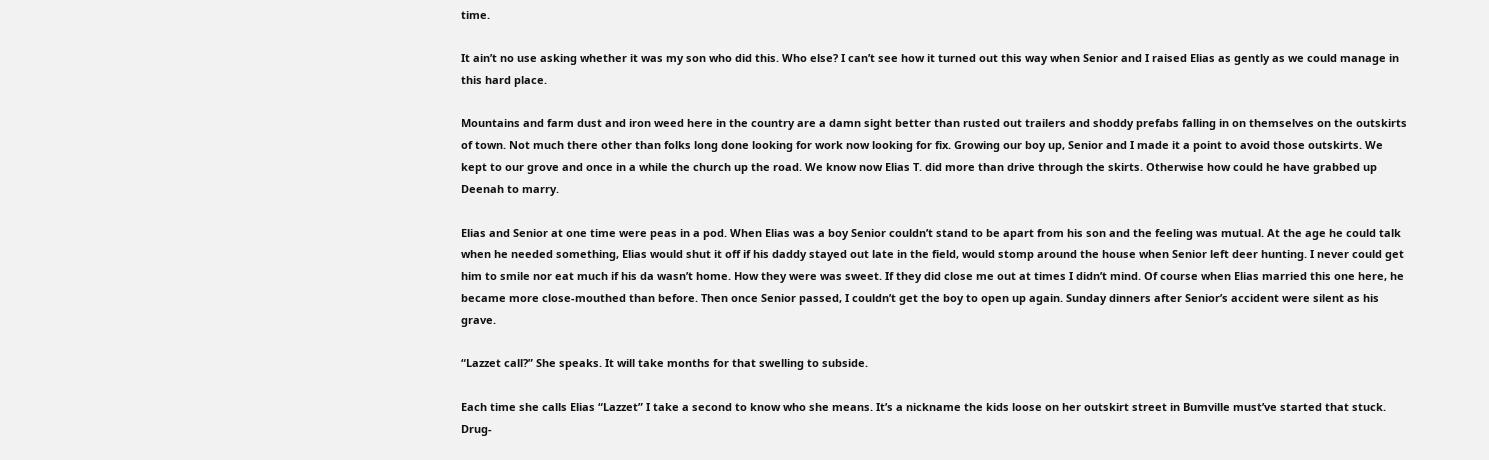time.

It ain’t no use asking whether it was my son who did this. Who else? I can’t see how it turned out this way when Senior and I raised Elias as gently as we could manage in this hard place.

Mountains and farm dust and iron weed here in the country are a damn sight better than rusted out trailers and shoddy prefabs falling in on themselves on the outskirts of town. Not much there other than folks long done looking for work now looking for fix. Growing our boy up, Senior and I made it a point to avoid those outskirts. We kept to our grove and once in a while the church up the road. We know now Elias T. did more than drive through the skirts. Otherwise how could he have grabbed up Deenah to marry.

Elias and Senior at one time were peas in a pod. When Elias was a boy Senior couldn’t stand to be apart from his son and the feeling was mutual. At the age he could talk when he needed something, Elias would shut it off if his daddy stayed out late in the field, would stomp around the house when Senior left deer hunting. I never could get him to smile nor eat much if his da wasn’t home. How they were was sweet. If they did close me out at times I didn’t mind. Of course when Elias married this one here, he became more close-mouthed than before. Then once Senior passed, I couldn’t get the boy to open up again. Sunday dinners after Senior’s accident were silent as his grave.

“Lazzet call?” She speaks. It will take months for that swelling to subside.

Each time she calls Elias “Lazzet” I take a second to know who she means. It’s a nickname the kids loose on her outskirt street in Bumville must’ve started that stuck. Drug-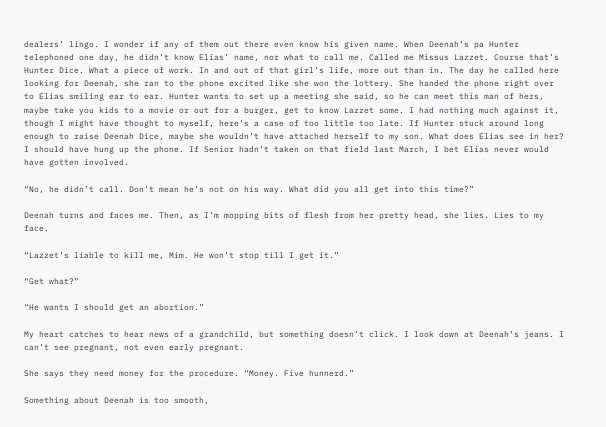dealers’ lingo. I wonder if any of them out there even know his given name. When Deenah’s pa Hunter telephoned one day, he didn’t know Elias’ name, nor what to call me. Called me Missus Lazzet. Course that’s Hunter Dice. What a piece of work. In and out of that girl’s life, more out than in. The day he called here looking for Deenah, she ran to the phone excited like she won the lottery. She handed the phone right over to Elias smiling ear to ear. Hunter wants to set up a meeting she said, so he can meet this man of hers, maybe take you kids to a movie or out for a burger, get to know Lazzet some. I had nothing much against it, though I might have thought to myself, here’s a case of too little too late. If Hunter stuck around long enough to raise Deenah Dice, maybe she wouldn’t have attached herself to my son. What does Elias see in her? I should have hung up the phone. If Senior hadn’t taken on that field last March, I bet Elias never would have gotten involved.

“No, he didn’t call. Don’t mean he’s not on his way. What did you all get into this time?”

Deenah turns and faces me. Then, as I’m mopping bits of flesh from her pretty head, she lies. Lies to my face.

“Lazzet’s liable to kill me, Mim. He won’t stop till I get it.”

“Get what?”

“He wants I should get an abortion.”

My heart catches to hear news of a grandchild, but something doesn’t click. I look down at Deenah’s jeans. I can’t see pregnant, not even early pregnant.

She says they need money for the procedure. “Money. Five hunnerd.”

Something about Deenah is too smooth,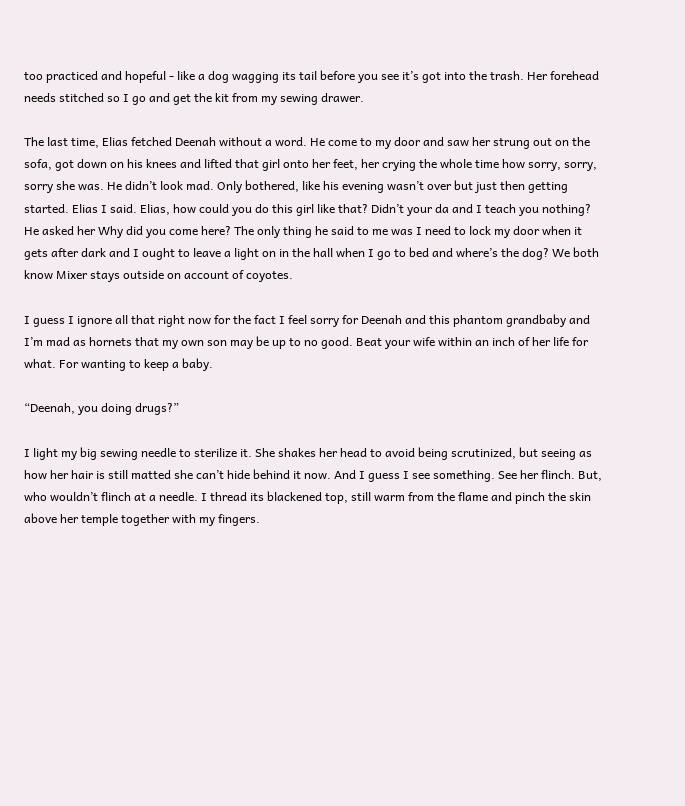too practiced and hopeful - like a dog wagging its tail before you see it’s got into the trash. Her forehead needs stitched so I go and get the kit from my sewing drawer.

The last time, Elias fetched Deenah without a word. He come to my door and saw her strung out on the sofa, got down on his knees and lifted that girl onto her feet, her crying the whole time how sorry, sorry, sorry she was. He didn’t look mad. Only bothered, like his evening wasn’t over but just then getting started. Elias I said. Elias, how could you do this girl like that? Didn’t your da and I teach you nothing? He asked her Why did you come here? The only thing he said to me was I need to lock my door when it gets after dark and I ought to leave a light on in the hall when I go to bed and where’s the dog? We both know Mixer stays outside on account of coyotes.

I guess I ignore all that right now for the fact I feel sorry for Deenah and this phantom grandbaby and I’m mad as hornets that my own son may be up to no good. Beat your wife within an inch of her life for what. For wanting to keep a baby.

“Deenah, you doing drugs?”

I light my big sewing needle to sterilize it. She shakes her head to avoid being scrutinized, but seeing as how her hair is still matted she can’t hide behind it now. And I guess I see something. See her flinch. But, who wouldn’t flinch at a needle. I thread its blackened top, still warm from the flame and pinch the skin above her temple together with my fingers.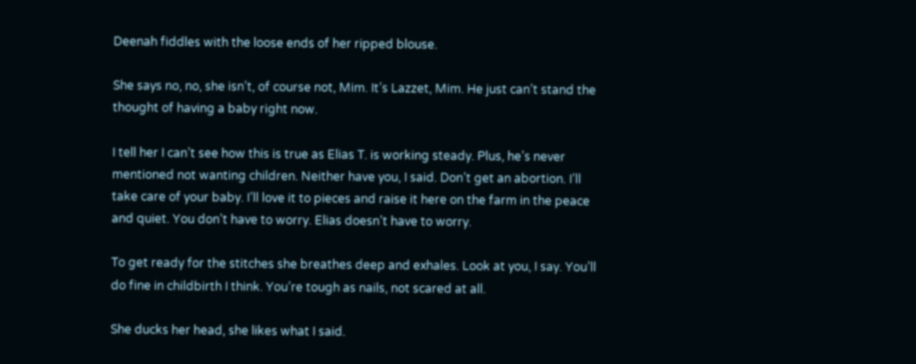Deenah fiddles with the loose ends of her ripped blouse.

She says no, no, she isn’t, of course not, Mim. It’s Lazzet, Mim. He just can’t stand the thought of having a baby right now.

I tell her I can’t see how this is true as Elias T. is working steady. Plus, he’s never mentioned not wanting children. Neither have you, I said. Don’t get an abortion. I’ll take care of your baby. I’ll love it to pieces and raise it here on the farm in the peace and quiet. You don’t have to worry. Elias doesn’t have to worry.

To get ready for the stitches she breathes deep and exhales. Look at you, I say. You’ll do fine in childbirth I think. You’re tough as nails, not scared at all.

She ducks her head, she likes what I said.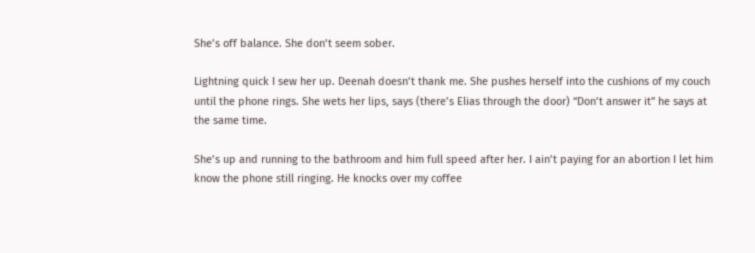She’s off balance. She don’t seem sober.

Lightning quick I sew her up. Deenah doesn’t thank me. She pushes herself into the cushions of my couch until the phone rings. She wets her lips, says (there’s Elias through the door) “Don’t answer it” he says at the same time.

She’s up and running to the bathroom and him full speed after her. I ain’t paying for an abortion I let him know the phone still ringing. He knocks over my coffee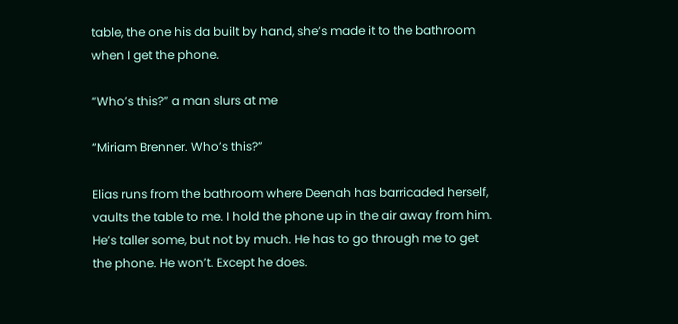table, the one his da built by hand, she’s made it to the bathroom when I get the phone.

“Who’s this?” a man slurs at me

“Miriam Brenner. Who’s this?”

Elias runs from the bathroom where Deenah has barricaded herself, vaults the table to me. I hold the phone up in the air away from him. He’s taller some, but not by much. He has to go through me to get the phone. He won’t. Except he does.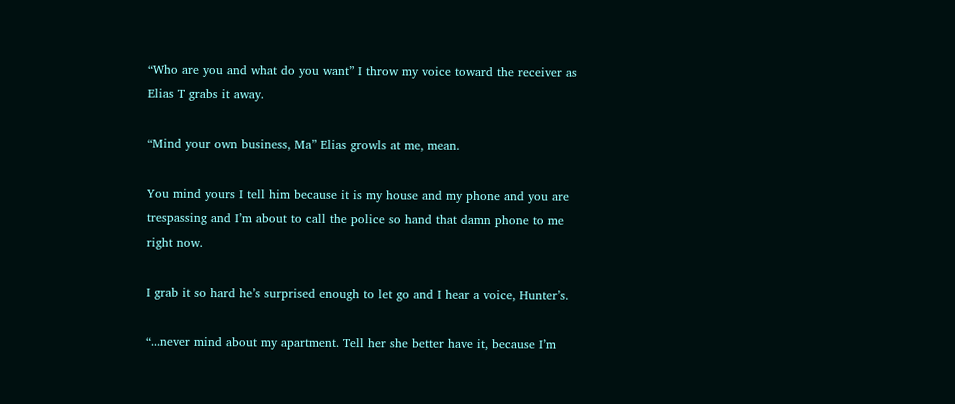“Who are you and what do you want” I throw my voice toward the receiver as Elias T grabs it away.

“Mind your own business, Ma” Elias growls at me, mean.

You mind yours I tell him because it is my house and my phone and you are trespassing and I’m about to call the police so hand that damn phone to me right now.

I grab it so hard he’s surprised enough to let go and I hear a voice, Hunter’s.

“...never mind about my apartment. Tell her she better have it, because I’m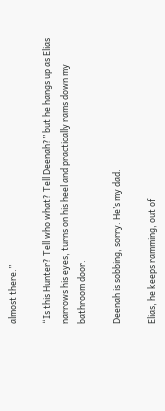almost there.”

“Is this Hunter? Tell who what? Tell Deenah?” but he hangs up as Elias narrows his eyes, turns on his heel and practically rams down my bathroom door.

Deenah is sobbing, sorry. He’s my dad.

Elias, he keeps ramming, out of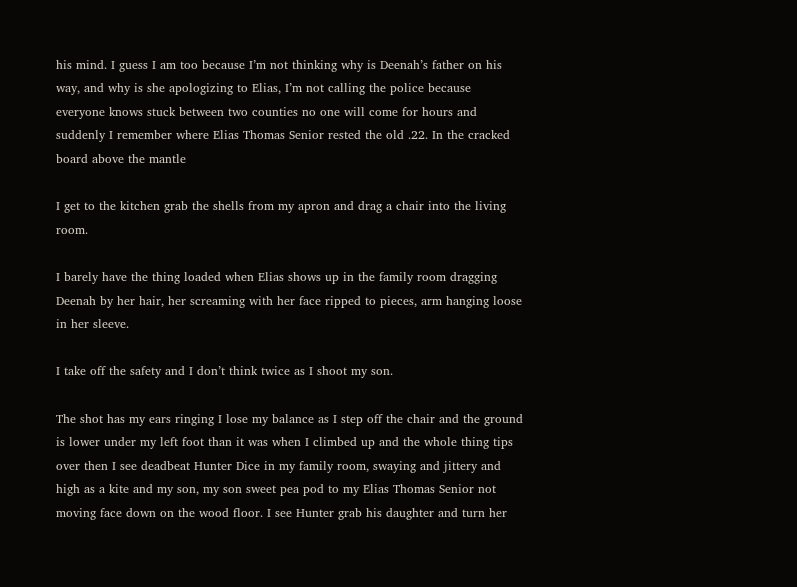his mind. I guess I am too because I’m not thinking why is Deenah’s father on his way, and why is she apologizing to Elias, I’m not calling the police because everyone knows stuck between two counties no one will come for hours and suddenly I remember where Elias Thomas Senior rested the old .22. In the cracked board above the mantle

I get to the kitchen grab the shells from my apron and drag a chair into the living room.

I barely have the thing loaded when Elias shows up in the family room dragging Deenah by her hair, her screaming with her face ripped to pieces, arm hanging loose in her sleeve.

I take off the safety and I don’t think twice as I shoot my son.

The shot has my ears ringing I lose my balance as I step off the chair and the ground is lower under my left foot than it was when I climbed up and the whole thing tips over then I see deadbeat Hunter Dice in my family room, swaying and jittery and high as a kite and my son, my son sweet pea pod to my Elias Thomas Senior not moving face down on the wood floor. I see Hunter grab his daughter and turn her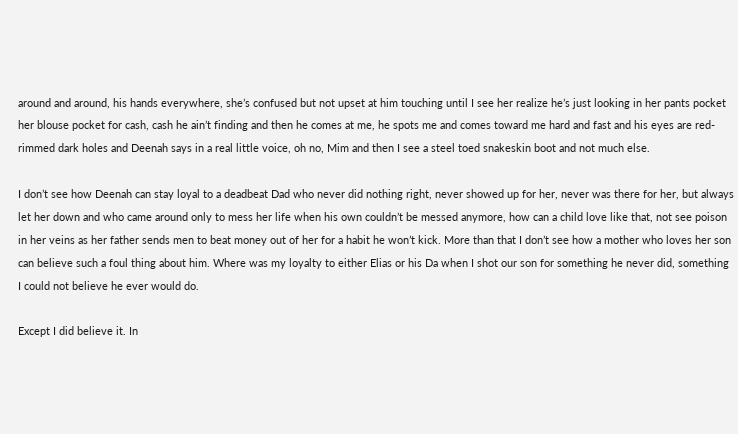around and around, his hands everywhere, she’s confused but not upset at him touching until I see her realize he’s just looking in her pants pocket her blouse pocket for cash, cash he ain’t finding and then he comes at me, he spots me and comes toward me hard and fast and his eyes are red-rimmed dark holes and Deenah says in a real little voice, oh no, Mim and then I see a steel toed snakeskin boot and not much else.

I don’t see how Deenah can stay loyal to a deadbeat Dad who never did nothing right, never showed up for her, never was there for her, but always let her down and who came around only to mess her life when his own couldn’t be messed anymore, how can a child love like that, not see poison in her veins as her father sends men to beat money out of her for a habit he won’t kick. More than that I don’t see how a mother who loves her son can believe such a foul thing about him. Where was my loyalty to either Elias or his Da when I shot our son for something he never did, something I could not believe he ever would do.

Except I did believe it. In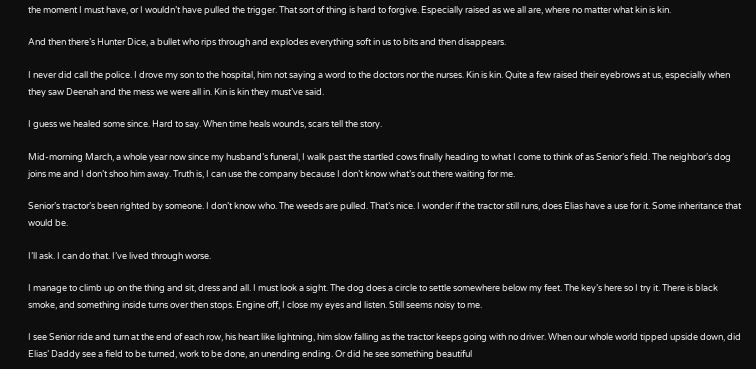the moment I must have, or I wouldn’t have pulled the trigger. That sort of thing is hard to forgive. Especially raised as we all are, where no matter what kin is kin.

And then there’s Hunter Dice, a bullet who rips through and explodes everything soft in us to bits and then disappears.

I never did call the police. I drove my son to the hospital, him not saying a word to the doctors nor the nurses. Kin is kin. Quite a few raised their eyebrows at us, especially when they saw Deenah and the mess we were all in. Kin is kin they must’ve said.

I guess we healed some since. Hard to say. When time heals wounds, scars tell the story.

Mid-morning March, a whole year now since my husband’s funeral, I walk past the startled cows finally heading to what I come to think of as Senior’s field. The neighbor’s dog joins me and I don’t shoo him away. Truth is, I can use the company because I don’t know what’s out there waiting for me.

Senior’s tractor’s been righted by someone. I don’t know who. The weeds are pulled. That’s nice. I wonder if the tractor still runs, does Elias have a use for it. Some inheritance that would be.

I’ll ask. I can do that. I’ve lived through worse.

I manage to climb up on the thing and sit, dress and all. I must look a sight. The dog does a circle to settle somewhere below my feet. The key’s here so I try it. There is black smoke, and something inside turns over then stops. Engine off, I close my eyes and listen. Still seems noisy to me.

I see Senior ride and turn at the end of each row, his heart like lightning, him slow falling as the tractor keeps going with no driver. When our whole world tipped upside down, did Elias’ Daddy see a field to be turned, work to be done, an unending ending. Or did he see something beautiful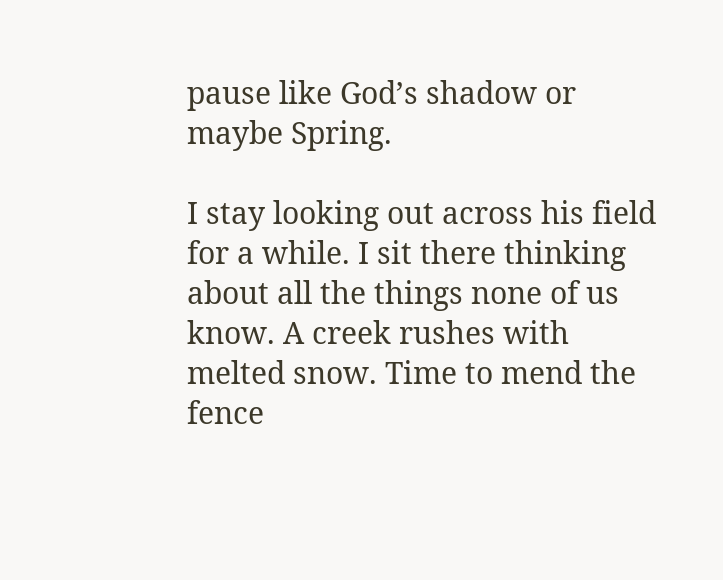pause like God’s shadow or maybe Spring.

I stay looking out across his field for a while. I sit there thinking about all the things none of us know. A creek rushes with melted snow. Time to mend the fence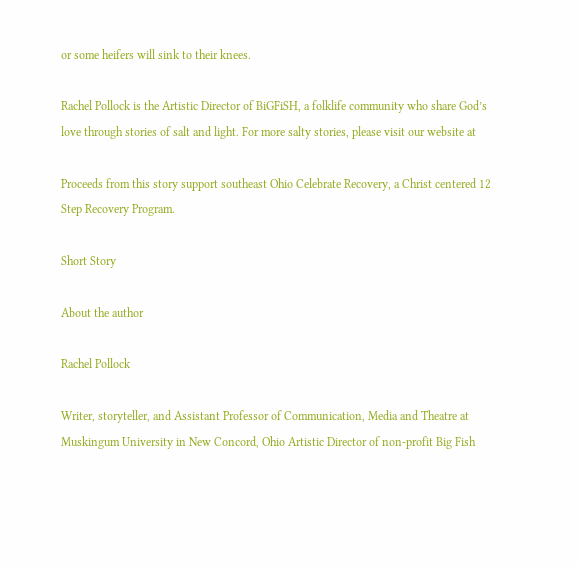or some heifers will sink to their knees.

Rachel Pollock is the Artistic Director of BiGFiSH, a folklife community who share God’s love through stories of salt and light. For more salty stories, please visit our website at

Proceeds from this story support southeast Ohio Celebrate Recovery, a Christ centered 12 Step Recovery Program.

Short Story

About the author

Rachel Pollock

Writer, storyteller, and Assistant Professor of Communication, Media and Theatre at Muskingum University in New Concord, Ohio Artistic Director of non-profit Big Fish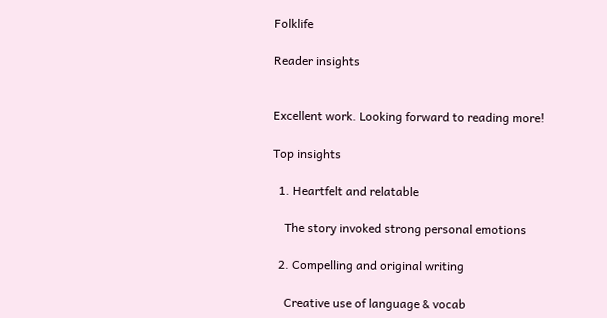Folklife

Reader insights


Excellent work. Looking forward to reading more!

Top insights

  1. Heartfelt and relatable

    The story invoked strong personal emotions

  2. Compelling and original writing

    Creative use of language & vocab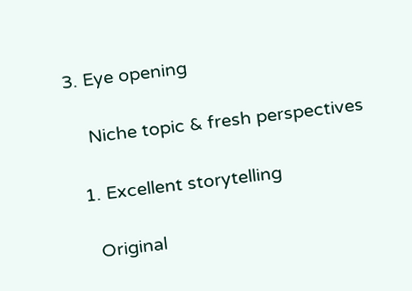3. Eye opening

    Niche topic & fresh perspectives

  1. Excellent storytelling

    Original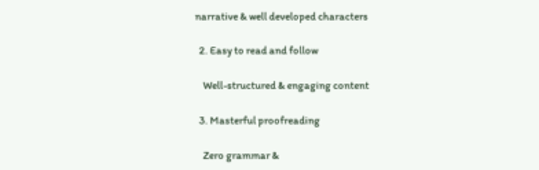narrative & well developed characters

  2. Easy to read and follow

    Well-structured & engaging content

  3. Masterful proofreading

    Zero grammar &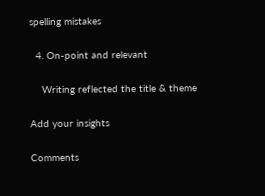spelling mistakes

  4. On-point and relevant

    Writing reflected the title & theme

Add your insights

Comments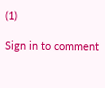(1)

Sign in to comment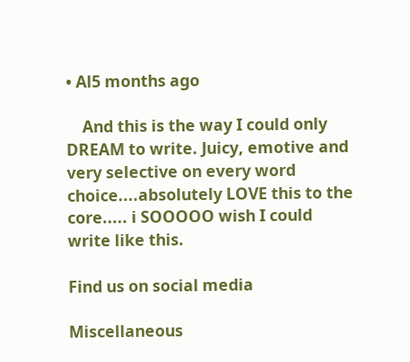• Al5 months ago

    And this is the way I could only DREAM to write. Juicy, emotive and very selective on every word choice....absolutely LOVE this to the core..... i SOOOOO wish I could write like this.

Find us on social media

Miscellaneous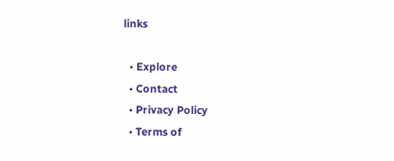links

  • Explore
  • Contact
  • Privacy Policy
  • Terms of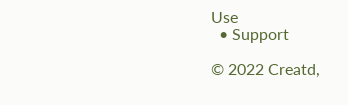Use
  • Support

© 2022 Creatd,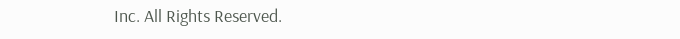Inc. All Rights Reserved.